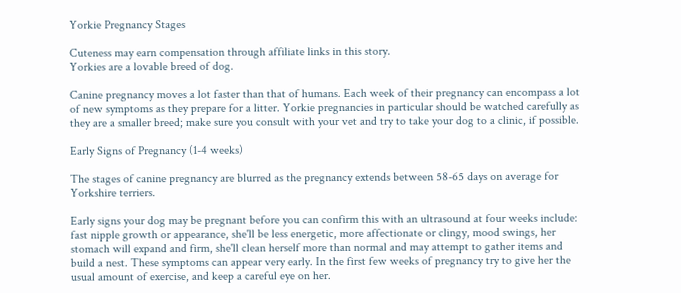Yorkie Pregnancy Stages

Cuteness may earn compensation through affiliate links in this story.
Yorkies are a lovable breed of dog.

Canine pregnancy moves a lot faster than that of humans. Each week of their pregnancy can encompass a lot of new symptoms as they prepare for a litter. Yorkie pregnancies in particular should be watched carefully as they are a smaller breed; make sure you consult with your vet and try to take your dog to a clinic, if possible.

Early Signs of Pregnancy (1-4 weeks)

The stages of canine pregnancy are blurred as the pregnancy extends between 58-65 days on average for Yorkshire terriers.

Early signs your dog may be pregnant before you can confirm this with an ultrasound at four weeks include: fast nipple growth or appearance, she'll be less energetic, more affectionate or clingy, mood swings, her stomach will expand and firm, she'll clean herself more than normal and may attempt to gather items and build a nest. These symptoms can appear very early. In the first few weeks of pregnancy try to give her the usual amount of exercise, and keep a careful eye on her.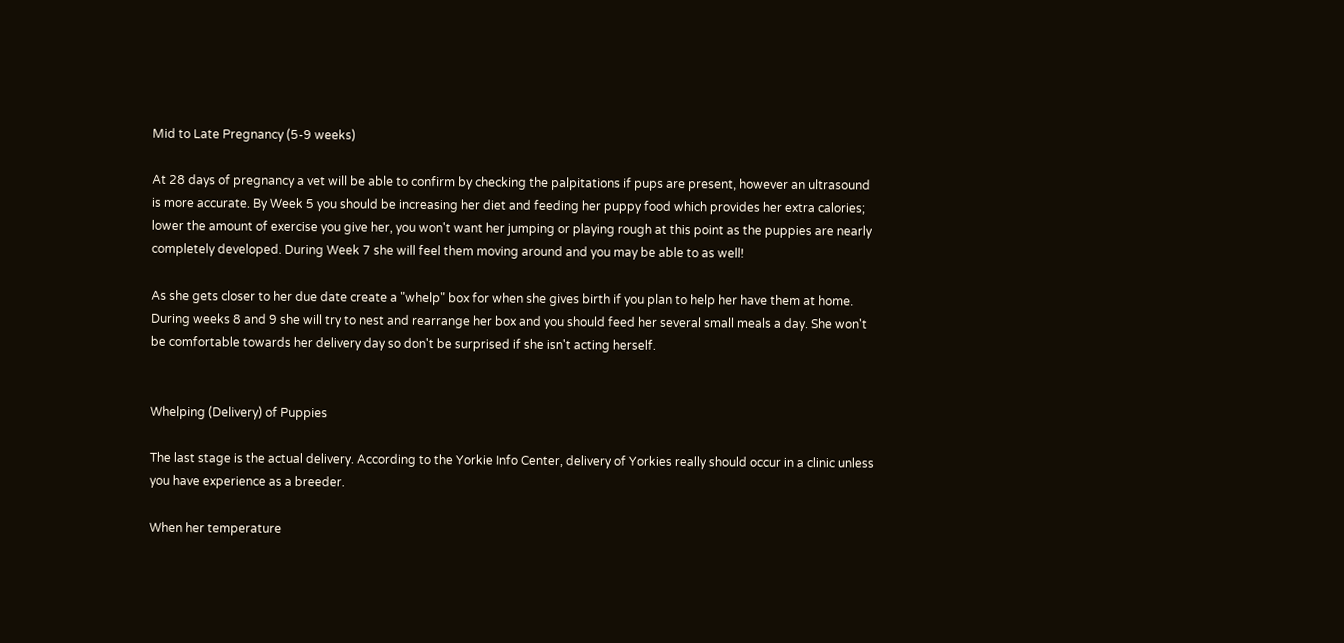Mid to Late Pregnancy (5-9 weeks)

At 28 days of pregnancy a vet will be able to confirm by checking the palpitations if pups are present, however an ultrasound is more accurate. By Week 5 you should be increasing her diet and feeding her puppy food which provides her extra calories; lower the amount of exercise you give her, you won't want her jumping or playing rough at this point as the puppies are nearly completely developed. During Week 7 she will feel them moving around and you may be able to as well!

As she gets closer to her due date create a "whelp" box for when she gives birth if you plan to help her have them at home. During weeks 8 and 9 she will try to nest and rearrange her box and you should feed her several small meals a day. She won't be comfortable towards her delivery day so don't be surprised if she isn't acting herself.


Whelping (Delivery) of Puppies

The last stage is the actual delivery. According to the Yorkie Info Center, delivery of Yorkies really should occur in a clinic unless you have experience as a breeder.

When her temperature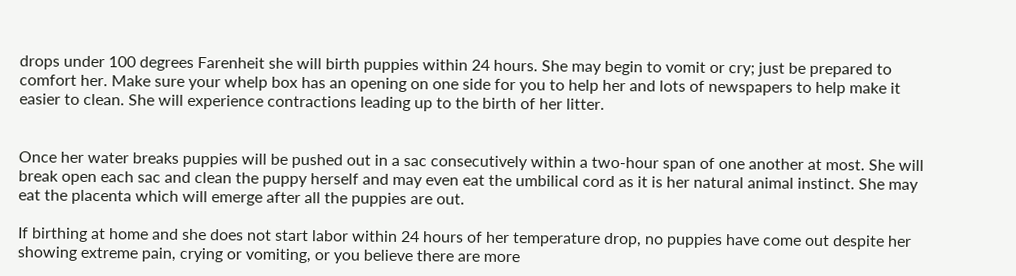drops under 100 degrees Farenheit she will birth puppies within 24 hours. She may begin to vomit or cry; just be prepared to comfort her. Make sure your whelp box has an opening on one side for you to help her and lots of newspapers to help make it easier to clean. She will experience contractions leading up to the birth of her litter.


Once her water breaks puppies will be pushed out in a sac consecutively within a two-hour span of one another at most. She will break open each sac and clean the puppy herself and may even eat the umbilical cord as it is her natural animal instinct. She may eat the placenta which will emerge after all the puppies are out.

If birthing at home and she does not start labor within 24 hours of her temperature drop, no puppies have come out despite her showing extreme pain, crying or vomiting, or you believe there are more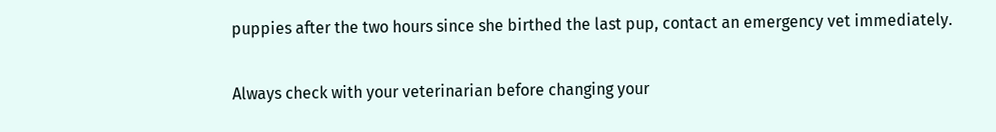puppies after the two hours since she birthed the last pup, contact an emergency vet immediately.

Always check with your veterinarian before changing your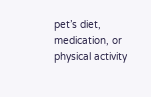pet’s diet, medication, or physical activity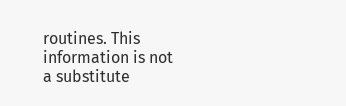routines. This information is not a substitute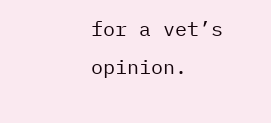for a vet’s opinion.